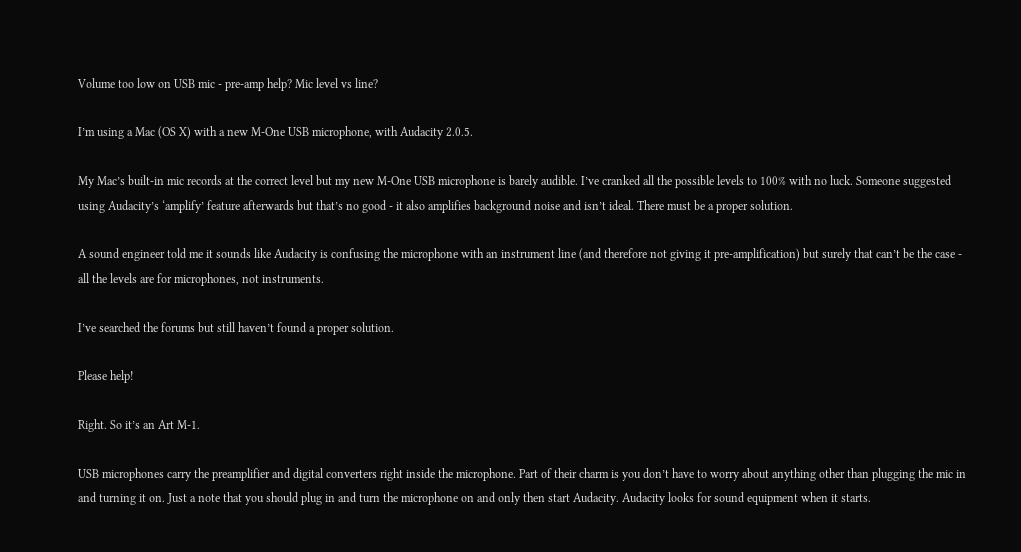Volume too low on USB mic - pre-amp help? Mic level vs line?

I’m using a Mac (OS X) with a new M-One USB microphone, with Audacity 2.0.5.

My Mac’s built-in mic records at the correct level but my new M-One USB microphone is barely audible. I’ve cranked all the possible levels to 100% with no luck. Someone suggested using Audacity’s ‘amplify’ feature afterwards but that’s no good - it also amplifies background noise and isn’t ideal. There must be a proper solution.

A sound engineer told me it sounds like Audacity is confusing the microphone with an instrument line (and therefore not giving it pre-amplification) but surely that can’t be the case - all the levels are for microphones, not instruments.

I’ve searched the forums but still haven’t found a proper solution.

Please help!

Right. So it’s an Art M-1.

USB microphones carry the preamplifier and digital converters right inside the microphone. Part of their charm is you don’t have to worry about anything other than plugging the mic in and turning it on. Just a note that you should plug in and turn the microphone on and only then start Audacity. Audacity looks for sound equipment when it starts.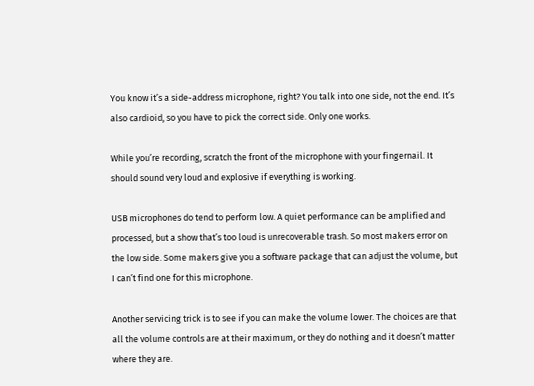You know it’s a side-address microphone, right? You talk into one side, not the end. It’s also cardioid, so you have to pick the correct side. Only one works.

While you’re recording, scratch the front of the microphone with your fingernail. It should sound very loud and explosive if everything is working.

USB microphones do tend to perform low. A quiet performance can be amplified and processed, but a show that’s too loud is unrecoverable trash. So most makers error on the low side. Some makers give you a software package that can adjust the volume, but I can’t find one for this microphone.

Another servicing trick is to see if you can make the volume lower. The choices are that all the volume controls are at their maximum, or they do nothing and it doesn’t matter where they are.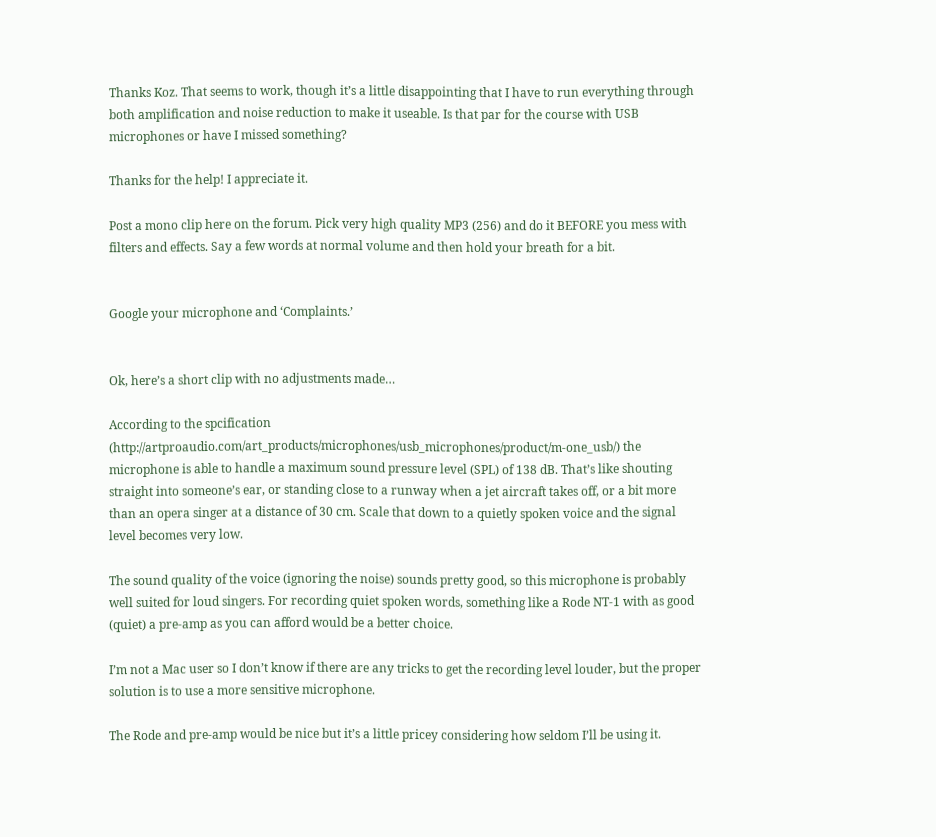Thanks Koz. That seems to work, though it’s a little disappointing that I have to run everything through both amplification and noise reduction to make it useable. Is that par for the course with USB microphones or have I missed something?

Thanks for the help! I appreciate it.

Post a mono clip here on the forum. Pick very high quality MP3 (256) and do it BEFORE you mess with filters and effects. Say a few words at normal volume and then hold your breath for a bit.


Google your microphone and ‘Complaints.’


Ok, here’s a short clip with no adjustments made…

According to the spcification (http://artproaudio.com/art_products/microphones/usb_microphones/product/m-one_usb/) the microphone is able to handle a maximum sound pressure level (SPL) of 138 dB. That’s like shouting straight into someone’s ear, or standing close to a runway when a jet aircraft takes off, or a bit more than an opera singer at a distance of 30 cm. Scale that down to a quietly spoken voice and the signal level becomes very low.

The sound quality of the voice (ignoring the noise) sounds pretty good, so this microphone is probably well suited for loud singers. For recording quiet spoken words, something like a Rode NT-1 with as good (quiet) a pre-amp as you can afford would be a better choice.

I’m not a Mac user so I don’t know if there are any tricks to get the recording level louder, but the proper solution is to use a more sensitive microphone.

The Rode and pre-amp would be nice but it’s a little pricey considering how seldom I’ll be using it.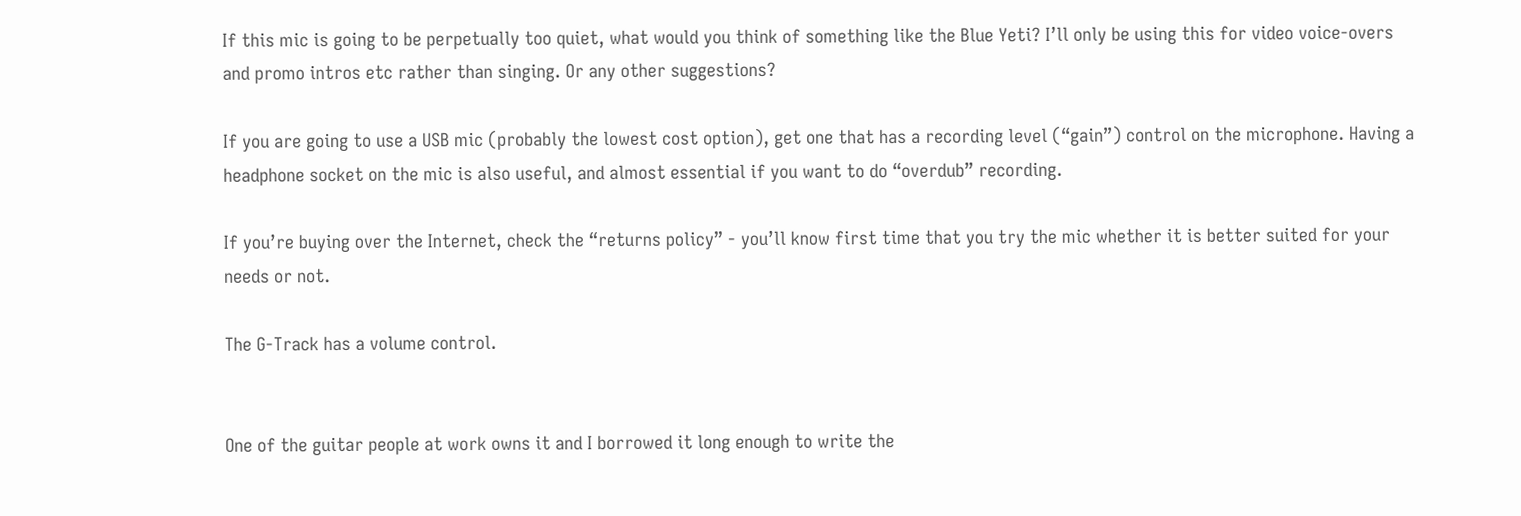If this mic is going to be perpetually too quiet, what would you think of something like the Blue Yeti? I’ll only be using this for video voice-overs and promo intros etc rather than singing. Or any other suggestions?

If you are going to use a USB mic (probably the lowest cost option), get one that has a recording level (“gain”) control on the microphone. Having a headphone socket on the mic is also useful, and almost essential if you want to do “overdub” recording.

If you’re buying over the Internet, check the “returns policy” - you’ll know first time that you try the mic whether it is better suited for your needs or not.

The G-Track has a volume control.


One of the guitar people at work owns it and I borrowed it long enough to write the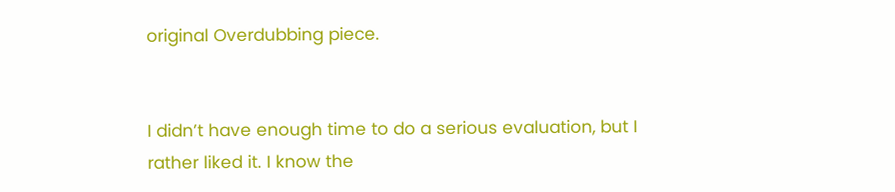original Overdubbing piece.


I didn’t have enough time to do a serious evaluation, but I rather liked it. I know the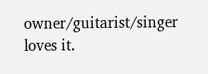owner/guitarist/singer loves it.